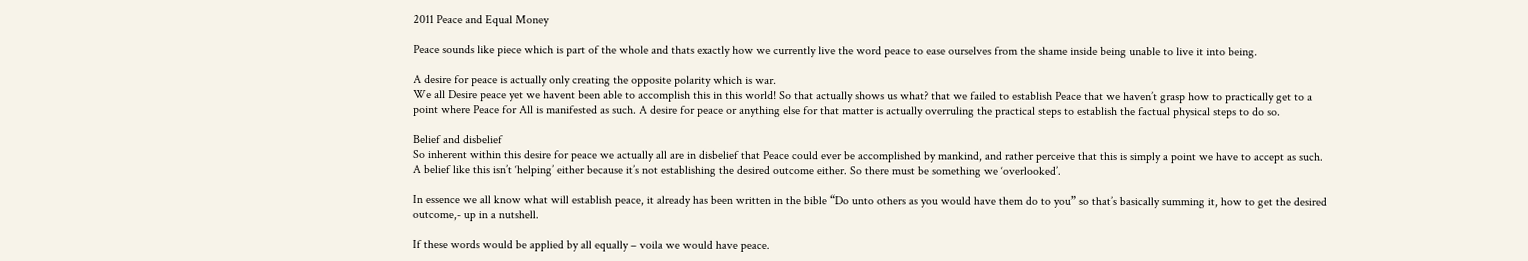2011 Peace and Equal Money

Peace sounds like piece which is part of the whole and thats exactly how we currently live the word peace to ease ourselves from the shame inside being unable to live it into being.

A desire for peace is actually only creating the opposite polarity which is war.
We all Desire peace yet we havent been able to accomplish this in this world! So that actually shows us what? that we failed to establish Peace that we haven’t grasp how to practically get to a point where Peace for All is manifested as such. A desire for peace or anything else for that matter is actually overruling the practical steps to establish the factual physical steps to do so.

Belief and disbelief
So inherent within this desire for peace we actually all are in disbelief that Peace could ever be accomplished by mankind, and rather perceive that this is simply a point we have to accept as such. A belief like this isn’t ‘helping’ either because it’s not establishing the desired outcome either. So there must be something we ‘overlooked’.

In essence we all know what will establish peace, it already has been written in the bible “Do unto others as you would have them do to you” so that’s basically summing it, how to get the desired outcome,- up in a nutshell.

If these words would be applied by all equally – voila we would have peace.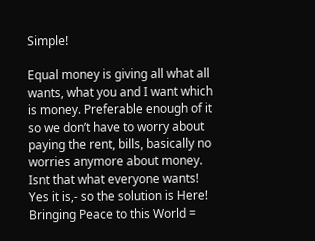Simple!

Equal money is giving all what all wants, what you and I want which is money. Preferable enough of it so we don’t have to worry about paying the rent, bills, basically no worries anymore about money. Isnt that what everyone wants! Yes it is,- so the solution is Here!
Bringing Peace to this World =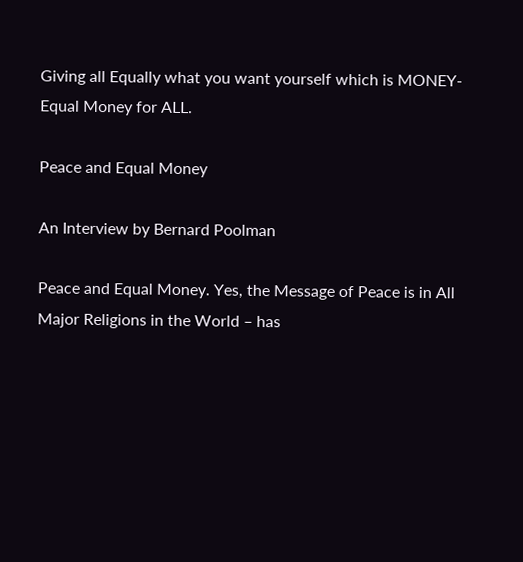Giving all Equally what you want yourself which is MONEY- Equal Money for ALL.

Peace and Equal Money

An Interview by Bernard Poolman

Peace and Equal Money. Yes, the Message of Peace is in All Major Religions in the World – has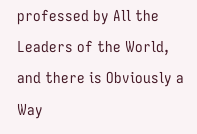professed by All the Leaders of the World, and there is Obviously a Way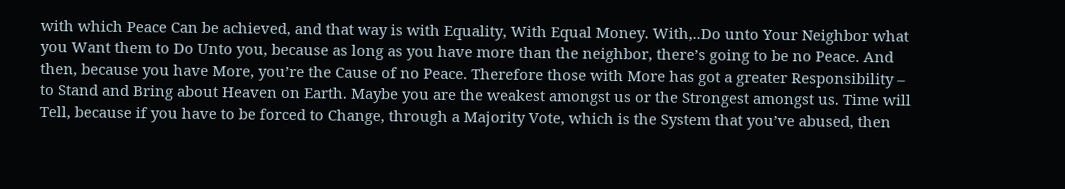with which Peace Can be achieved, and that way is with Equality, With Equal Money. With,..Do unto Your Neighbor what you Want them to Do Unto you, because as long as you have more than the neighbor, there’s going to be no Peace. And then, because you have More, you’re the Cause of no Peace. Therefore those with More has got a greater Responsibility – to Stand and Bring about Heaven on Earth. Maybe you are the weakest amongst us or the Strongest amongst us. Time will Tell, because if you have to be forced to Change, through a Majority Vote, which is the System that you’ve abused, then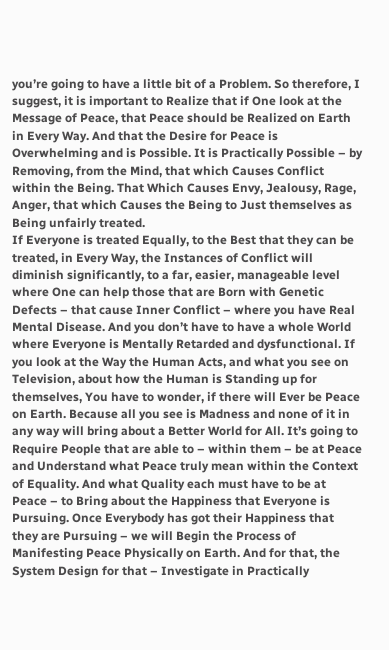you’re going to have a little bit of a Problem. So therefore, I suggest, it is important to Realize that if One look at the Message of Peace, that Peace should be Realized on Earth in Every Way. And that the Desire for Peace is Overwhelming and is Possible. It is Practically Possible – by Removing, from the Mind, that which Causes Conflict within the Being. That Which Causes Envy, Jealousy, Rage, Anger, that which Causes the Being to Just themselves as Being unfairly treated.
If Everyone is treated Equally, to the Best that they can be treated, in Every Way, the Instances of Conflict will diminish significantly, to a far, easier, manageable level where One can help those that are Born with Genetic Defects – that cause Inner Conflict – where you have Real Mental Disease. And you don’t have to have a whole World where Everyone is Mentally Retarded and dysfunctional. If you look at the Way the Human Acts, and what you see on Television, about how the Human is Standing up for themselves, You have to wonder, if there will Ever be Peace on Earth. Because all you see is Madness and none of it in any way will bring about a Better World for All. It’s going to Require People that are able to – within them – be at Peace and Understand what Peace truly mean within the Context of Equality. And what Quality each must have to be at Peace – to Bring about the Happiness that Everyone is Pursuing. Once Everybody has got their Happiness that they are Pursuing – we will Begin the Process of Manifesting Peace Physically on Earth. And for that, the System Design for that – Investigate in Practically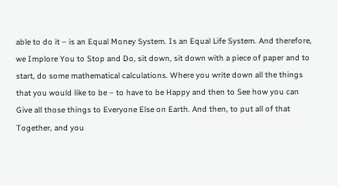able to do it – is an Equal Money System. Is an Equal Life System. And therefore, we Implore You to Stop and Do, sit down, sit down with a piece of paper and to start, do some mathematical calculations. Where you write down all the things that you would like to be – to have to be Happy and then to See how you can Give all those things to Everyone Else on Earth. And then, to put all of that Together, and you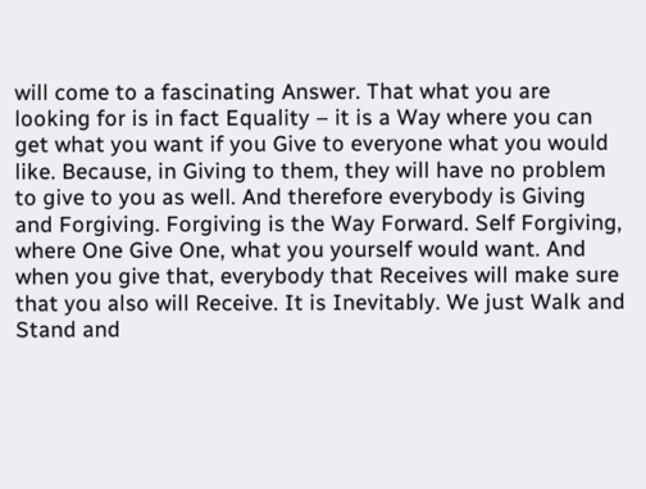will come to a fascinating Answer. That what you are looking for is in fact Equality – it is a Way where you can get what you want if you Give to everyone what you would like. Because, in Giving to them, they will have no problem to give to you as well. And therefore everybody is Giving and Forgiving. Forgiving is the Way Forward. Self Forgiving, where One Give One, what you yourself would want. And when you give that, everybody that Receives will make sure that you also will Receive. It is Inevitably. We just Walk and Stand and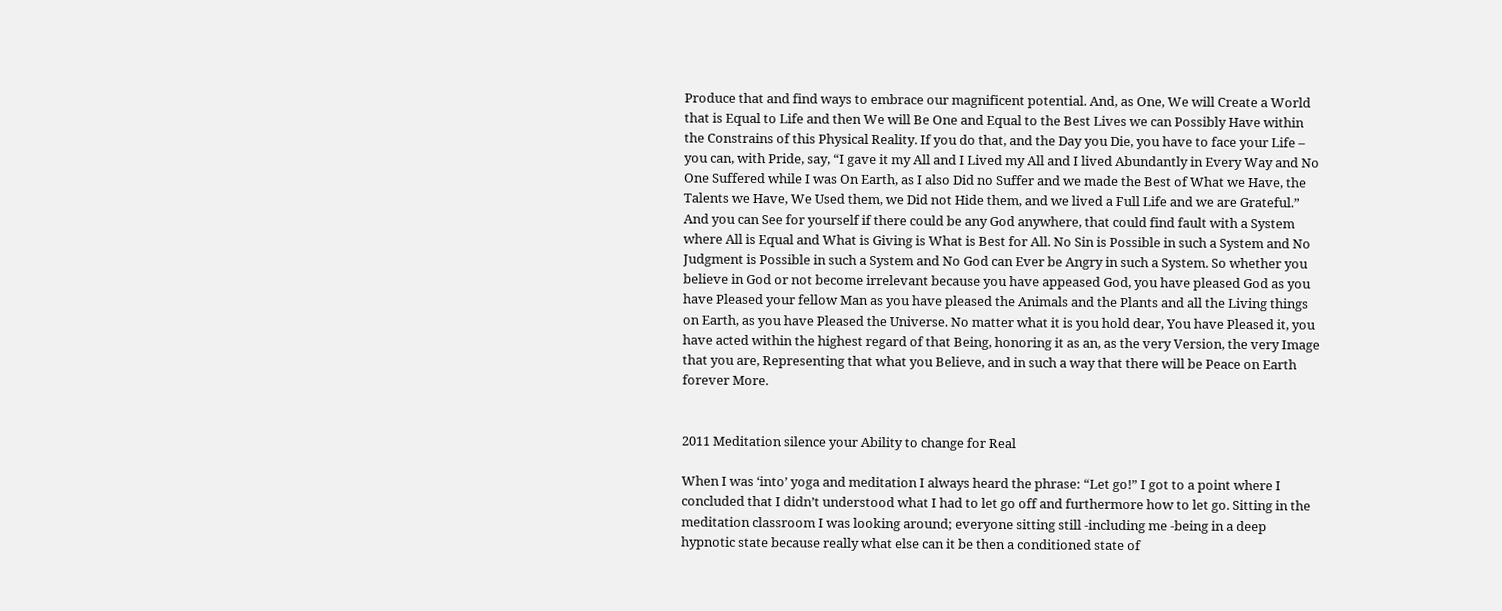Produce that and find ways to embrace our magnificent potential. And, as One, We will Create a World that is Equal to Life and then We will Be One and Equal to the Best Lives we can Possibly Have within the Constrains of this Physical Reality. If you do that, and the Day you Die, you have to face your Life – you can, with Pride, say, “I gave it my All and I Lived my All and I lived Abundantly in Every Way and No One Suffered while I was On Earth, as I also Did no Suffer and we made the Best of What we Have, the Talents we Have, We Used them, we Did not Hide them, and we lived a Full Life and we are Grateful.”
And you can See for yourself if there could be any God anywhere, that could find fault with a System where All is Equal and What is Giving is What is Best for All. No Sin is Possible in such a System and No Judgment is Possible in such a System and No God can Ever be Angry in such a System. So whether you believe in God or not become irrelevant because you have appeased God, you have pleased God as you have Pleased your fellow Man as you have pleased the Animals and the Plants and all the Living things on Earth, as you have Pleased the Universe. No matter what it is you hold dear, You have Pleased it, you have acted within the highest regard of that Being, honoring it as an, as the very Version, the very Image that you are, Representing that what you Believe, and in such a way that there will be Peace on Earth forever More.


2011 Meditation silence your Ability to change for Real

When I was ‘into’ yoga and meditation I always heard the phrase: “Let go!” I got to a point where I concluded that I didn’t understood what I had to let go off and furthermore how to let go. Sitting in the meditation classroom I was looking around; everyone sitting still -including me -being in a deep hypnotic state because really what else can it be then a conditioned state of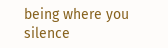being where you silence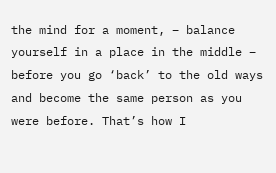the mind for a moment, – balance yourself in a place in the middle – before you go ‘back’ to the old ways and become the same person as you were before. That’s how I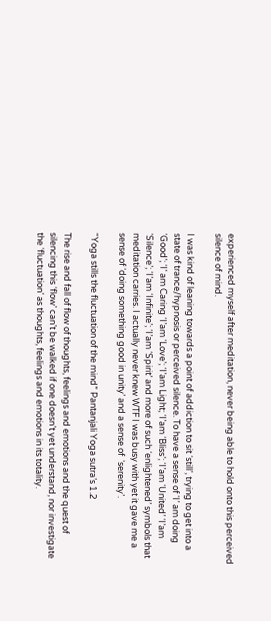experienced myself after meditation, never being able to hold onto this perceived silence of mind.

I was kind of leaning towards a point of addiction to sit ‘still’, trying to get into a state of trance/hypnosis or perceived silence. To have a sense of ‘I’ am doing ‘Good’; ‘I’ am Caring ‘I’am ‘Love’; ‘I’am Light; ‘I’am ‘Bliss’; ‘I’am ‘United’ ‘I’am ‘Silence’; ‘I’am ‘Infinite’; ‘I’am ‘Spirit’ and more of such ‘enlightened’ symbols that meditation carries. I actually never knew WTF I was busy with yet it gave me a sense of ‘doing something good in unity’ and a sense of  ‘serenity’.

“Yoga stills the fluctuation of the mind” Pantanjali Yoga sutra’s 1.2

The rise and fall of flow of thoughts, feelings and emotions and the quest of silencing this ‘flow’ can’t be walked if one doesn’t yet understand, nor investigate the ‘fluctuation’ as thoughts, feelings and emotions in its totality.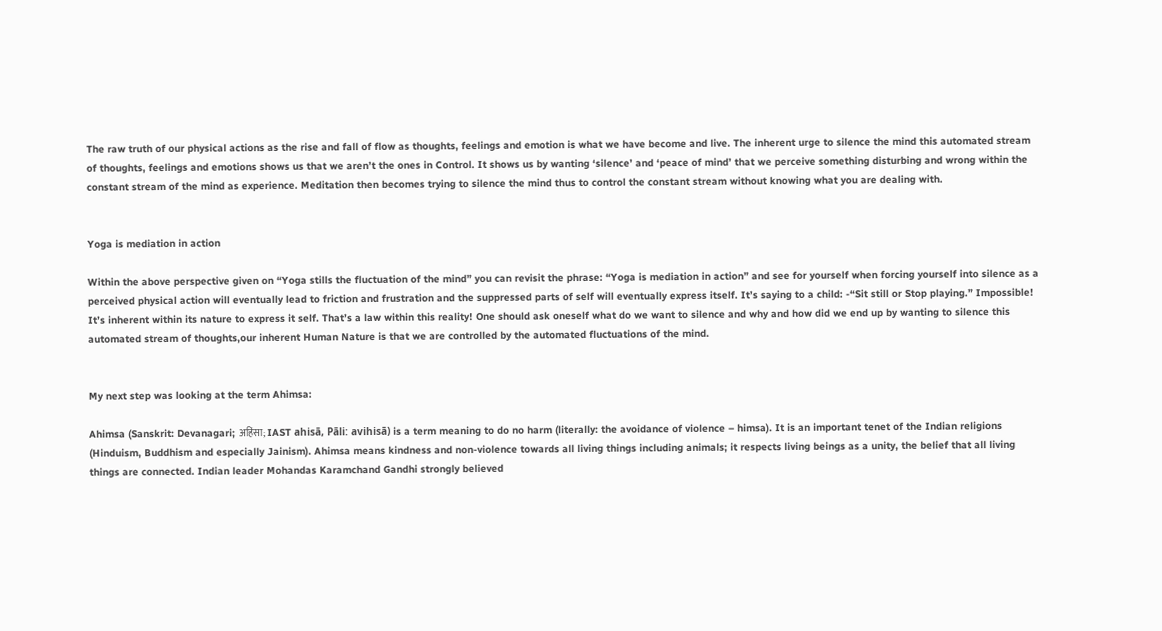The raw truth of our physical actions as the rise and fall of flow as thoughts, feelings and emotion is what we have become and live. The inherent urge to silence the mind this automated stream of thoughts, feelings and emotions shows us that we aren’t the ones in Control. It shows us by wanting ‘silence’ and ‘peace of mind’ that we perceive something disturbing and wrong within the constant stream of the mind as experience. Meditation then becomes trying to silence the mind thus to control the constant stream without knowing what you are dealing with.


Yoga is mediation in action

Within the above perspective given on “Yoga stills the fluctuation of the mind” you can revisit the phrase: “Yoga is mediation in action” and see for yourself when forcing yourself into silence as a perceived physical action will eventually lead to friction and frustration and the suppressed parts of self will eventually express itself. It’s saying to a child: -“Sit still or Stop playing.” Impossible! It’s inherent within its nature to express it self. That’s a law within this reality! One should ask oneself what do we want to silence and why and how did we end up by wanting to silence this automated stream of thoughts,our inherent Human Nature is that we are controlled by the automated fluctuations of the mind.


My next step was looking at the term Ahimsa:

Ahimsa (Sanskrit: Devanagari; अहिंसा; IAST ahisā, Pāli: avihisā) is a term meaning to do no harm (literally: the avoidance of violence – himsa). It is an important tenet of the Indian religions (Hinduism, Buddhism and especially Jainism). Ahimsa means kindness and non-violence towards all living things including animals; it respects living beings as a unity, the belief that all living things are connected. Indian leader Mohandas Karamchand Gandhi strongly believed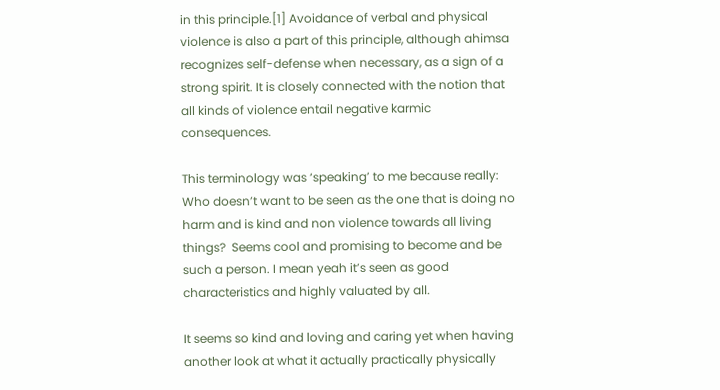in this principle.[1] Avoidance of verbal and physical violence is also a part of this principle, although ahimsa recognizes self-defense when necessary, as a sign of a strong spirit. It is closely connected with the notion that all kinds of violence entail negative karmic consequences.

This terminology was ‘speaking’ to me because really: Who doesn’t want to be seen as the one that is doing no harm and is kind and non violence towards all living things?  Seems cool and promising to become and be such a person. I mean yeah it’s seen as good characteristics and highly valuated by all.

It seems so kind and loving and caring yet when having another look at what it actually practically physically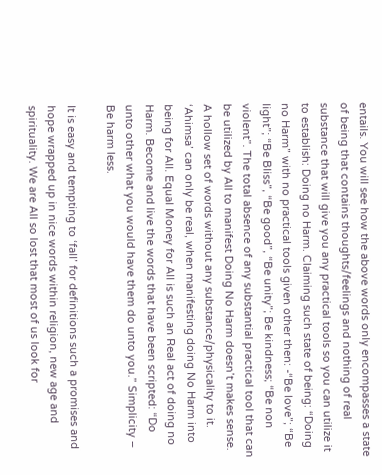entails. You will see how the above words only encompasses a state of being that contains thoughts/feelings and nothing of real substance that will give you any practical tools so you can utilize it to establish: Doing no Harm. Claiming such state of being: “Doing no Harm” with no practical tools given other then: -“Be love”; “Be light”; “Be Bliss”, “Be good”, “Be unity”; Be kindness; “Be non violent”. The total absence of any substantial practical tool that can be utilized by All to manifest Doing No Harm doesn’t makes sense. A hollow set of words without any substance/physicality to it.  ‘Ahimsa’ can only be real, when manifesting doing No Harm into being for All. Equal Money for All is such an Real act of doing no Harm. Become and live the words that have been scripted: “Do unto other what you would have them do unto you.” Simplicity – Be harm less.

It is easy and tempting to ‘fall’ for definitions such a promises and hope wrapped up in nice words within religion, new age and spirituality. We are All so lost that most of us look for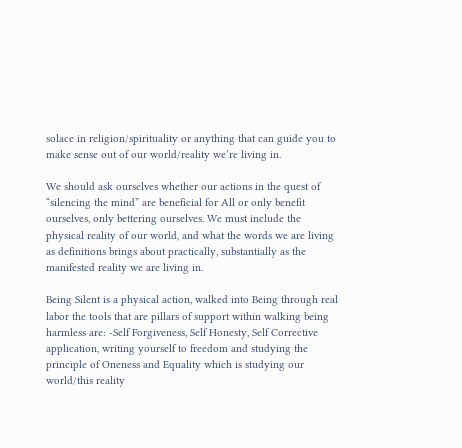solace in religion/spirituality or anything that can guide you to make sense out of our world/reality we’re living in.

We should ask ourselves whether our actions in the quest of “silencing the mind” are beneficial for All or only benefit ourselves, only bettering ourselves. We must include the physical reality of our world, and what the words we are living as definitions brings about practically, substantially as the manifested reality we are living in.

Being Silent is a physical action, walked into Being through real labor the tools that are pillars of support within walking being harmless are: -Self Forgiveness, Self Honesty, Self Corrective application, writing yourself to freedom and studying the principle of Oneness and Equality which is studying our world/this reality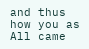and thus how you as All came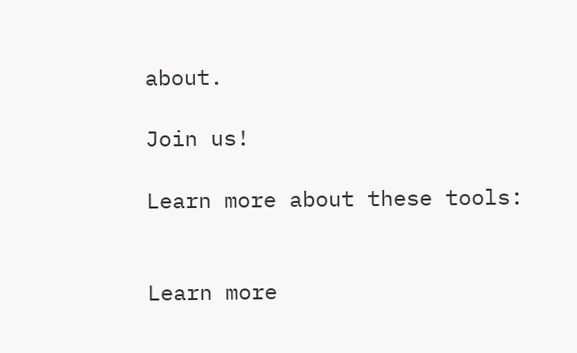about.

Join us!

Learn more about these tools:


Learn more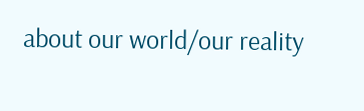about our world/our reality